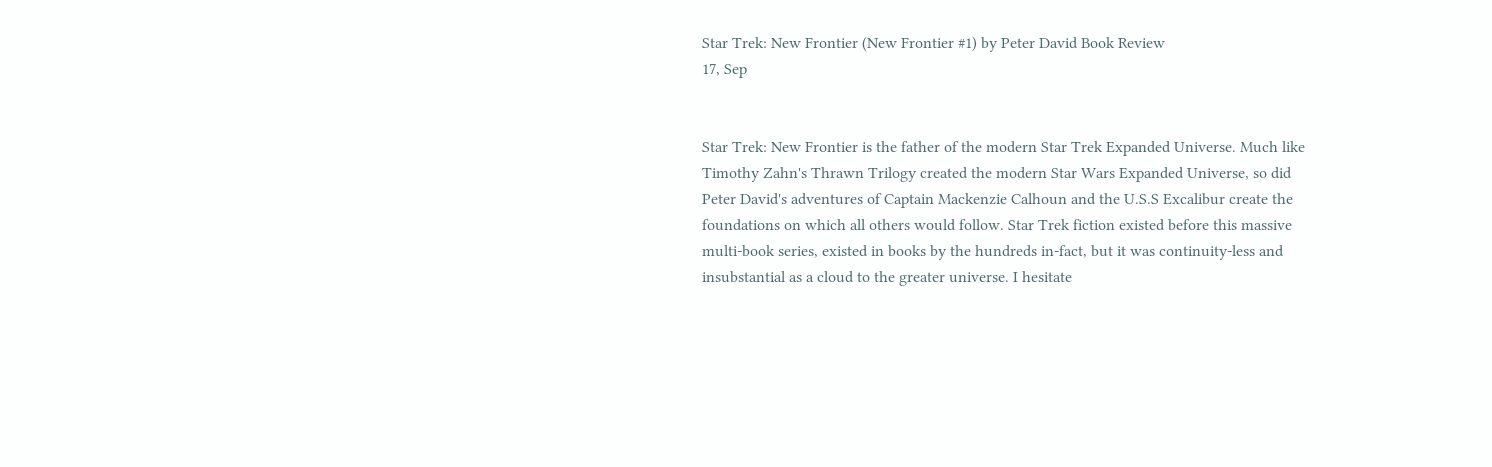Star Trek: New Frontier (New Frontier #1) by Peter David Book Review
17, Sep


Star Trek: New Frontier is the father of the modern Star Trek Expanded Universe. Much like Timothy Zahn's Thrawn Trilogy created the modern Star Wars Expanded Universe, so did Peter David's adventures of Captain Mackenzie Calhoun and the U.S.S Excalibur create the foundations on which all others would follow. Star Trek fiction existed before this massive multi-book series, existed in books by the hundreds in-fact, but it was continuity-less and insubstantial as a cloud to the greater universe. I hesitate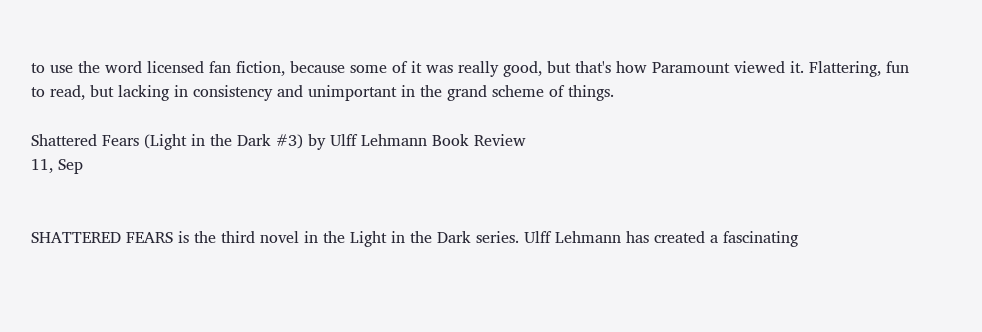to use the word licensed fan fiction, because some of it was really good, but that's how Paramount viewed it. Flattering, fun to read, but lacking in consistency and unimportant in the grand scheme of things.

Shattered Fears (Light in the Dark #3) by Ulff Lehmann Book Review
11, Sep


SHATTERED FEARS is the third novel in the Light in the Dark series. Ulff Lehmann has created a fascinating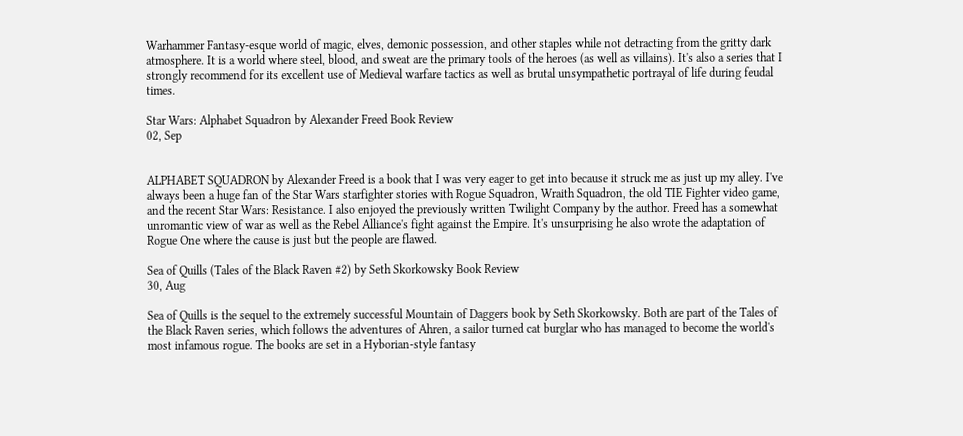Warhammer Fantasy-esque world of magic, elves, demonic possession, and other staples while not detracting from the gritty dark atmosphere. It is a world where steel, blood, and sweat are the primary tools of the heroes (as well as villains). It's also a series that I strongly recommend for its excellent use of Medieval warfare tactics as well as brutal unsympathetic portrayal of life during feudal times.

Star Wars: Alphabet Squadron by Alexander Freed Book Review
02, Sep


ALPHABET SQUADRON by Alexander Freed is a book that I was very eager to get into because it struck me as just up my alley. I've always been a huge fan of the Star Wars starfighter stories with Rogue Squadron, Wraith Squadron, the old TIE Fighter video game, and the recent Star Wars: Resistance. I also enjoyed the previously written Twilight Company by the author. Freed has a somewhat unromantic view of war as well as the Rebel Alliance's fight against the Empire. It's unsurprising he also wrote the adaptation of Rogue One where the cause is just but the people are flawed.

Sea of Quills (Tales of the Black Raven #2) by Seth Skorkowsky Book Review
30, Aug

Sea of Quills is the sequel to the extremely successful Mountain of Daggers book by Seth Skorkowsky. Both are part of the Tales of the Black Raven series, which follows the adventures of Ahren, a sailor turned cat burglar who has managed to become the world's most infamous rogue. The books are set in a Hyborian-style fantasy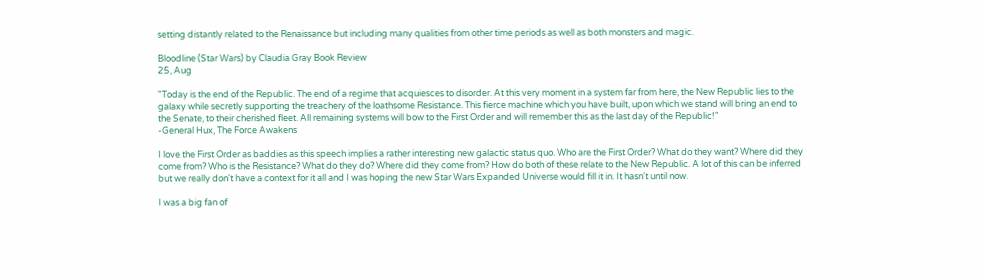setting distantly related to the Renaissance but including many qualities from other time periods as well as both monsters and magic.

Bloodline (Star Wars) by Claudia Gray Book Review
25, Aug

"Today is the end of the Republic. The end of a regime that acquiesces to disorder. At this very moment in a system far from here, the New Republic lies to the galaxy while secretly supporting the treachery of the loathsome Resistance. This fierce machine which you have built, upon which we stand will bring an end to the Senate, to their cherished fleet. All remaining systems will bow to the First Order and will remember this as the last day of the Republic!"
-General Hux, The Force Awakens

I love the First Order as baddies as this speech implies a rather interesting new galactic status quo. Who are the First Order? What do they want? Where did they come from? Who is the Resistance? What do they do? Where did they come from? How do both of these relate to the New Republic. A lot of this can be inferred but we really don't have a context for it all and I was hoping the new Star Wars Expanded Universe would fill it in. It hasn't until now.

I was a big fan of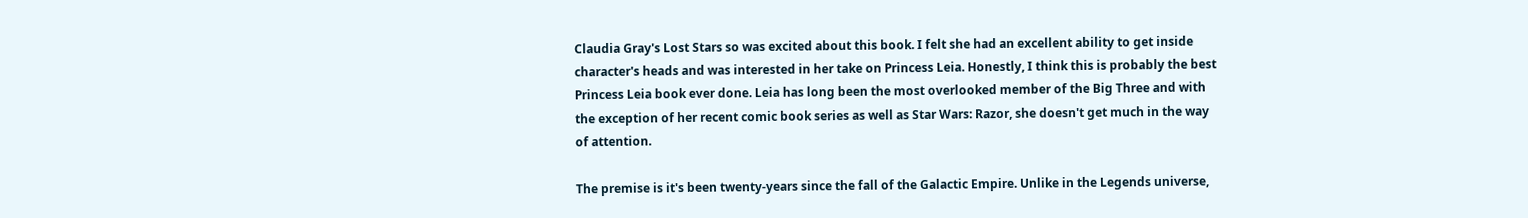Claudia Gray's Lost Stars so was excited about this book. I felt she had an excellent ability to get inside character's heads and was interested in her take on Princess Leia. Honestly, I think this is probably the best Princess Leia book ever done. Leia has long been the most overlooked member of the Big Three and with the exception of her recent comic book series as well as Star Wars: Razor, she doesn't get much in the way of attention.

The premise is it's been twenty-years since the fall of the Galactic Empire. Unlike in the Legends universe,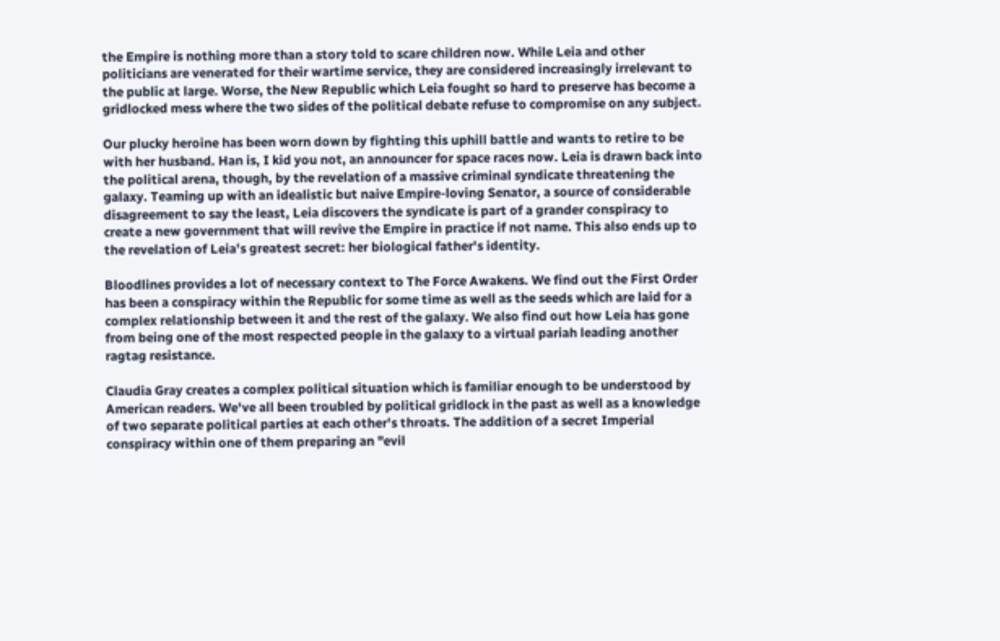the Empire is nothing more than a story told to scare children now. While Leia and other politicians are venerated for their wartime service, they are considered increasingly irrelevant to the public at large. Worse, the New Republic which Leia fought so hard to preserve has become a gridlocked mess where the two sides of the political debate refuse to compromise on any subject.

Our plucky heroine has been worn down by fighting this uphill battle and wants to retire to be with her husband. Han is, I kid you not, an announcer for space races now. Leia is drawn back into the political arena, though, by the revelation of a massive criminal syndicate threatening the galaxy. Teaming up with an idealistic but naive Empire-loving Senator, a source of considerable disagreement to say the least, Leia discovers the syndicate is part of a grander conspiracy to create a new government that will revive the Empire in practice if not name. This also ends up to the revelation of Leia's greatest secret: her biological father's identity.

Bloodlines provides a lot of necessary context to The Force Awakens. We find out the First Order has been a conspiracy within the Republic for some time as well as the seeds which are laid for a complex relationship between it and the rest of the galaxy. We also find out how Leia has gone from being one of the most respected people in the galaxy to a virtual pariah leading another ragtag resistance.

Claudia Gray creates a complex political situation which is familiar enough to be understood by American readers. We've all been troubled by political gridlock in the past as well as a knowledge of two separate political parties at each other's throats. The addition of a secret Imperial conspiracy within one of them preparing an "evil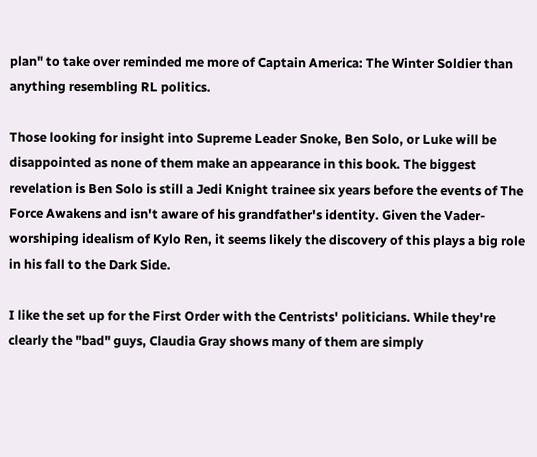plan" to take over reminded me more of Captain America: The Winter Soldier than anything resembling RL politics.

Those looking for insight into Supreme Leader Snoke, Ben Solo, or Luke will be disappointed as none of them make an appearance in this book. The biggest revelation is Ben Solo is still a Jedi Knight trainee six years before the events of The Force Awakens and isn't aware of his grandfather's identity. Given the Vader-worshiping idealism of Kylo Ren, it seems likely the discovery of this plays a big role in his fall to the Dark Side.

I like the set up for the First Order with the Centrists' politicians. While they're clearly the "bad" guys, Claudia Gray shows many of them are simply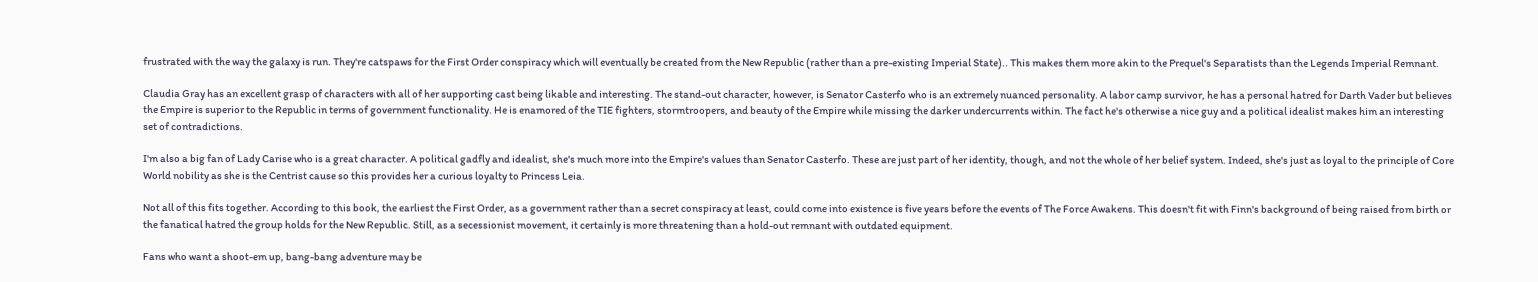frustrated with the way the galaxy is run. They're catspaws for the First Order conspiracy which will eventually be created from the New Republic (rather than a pre-existing Imperial State).. This makes them more akin to the Prequel's Separatists than the Legends Imperial Remnant.

Claudia Gray has an excellent grasp of characters with all of her supporting cast being likable and interesting. The stand-out character, however, is Senator Casterfo who is an extremely nuanced personality. A labor camp survivor, he has a personal hatred for Darth Vader but believes the Empire is superior to the Republic in terms of government functionality. He is enamored of the TIE fighters, stormtroopers, and beauty of the Empire while missing the darker undercurrents within. The fact he's otherwise a nice guy and a political idealist makes him an interesting set of contradictions.

I'm also a big fan of Lady Carise who is a great character. A political gadfly and idealist, she's much more into the Empire's values than Senator Casterfo. These are just part of her identity, though, and not the whole of her belief system. Indeed, she's just as loyal to the principle of Core World nobility as she is the Centrist cause so this provides her a curious loyalty to Princess Leia.

Not all of this fits together. According to this book, the earliest the First Order, as a government rather than a secret conspiracy at least, could come into existence is five years before the events of The Force Awakens. This doesn't fit with Finn's background of being raised from birth or the fanatical hatred the group holds for the New Republic. Still, as a secessionist movement, it certainly is more threatening than a hold-out remnant with outdated equipment.

Fans who want a shoot-em up, bang-bang adventure may be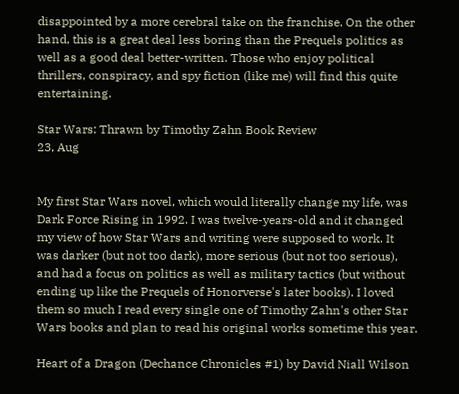disappointed by a more cerebral take on the franchise. On the other hand, this is a great deal less boring than the Prequels politics as well as a good deal better-written. Those who enjoy political thrillers, conspiracy, and spy fiction (like me) will find this quite entertaining.

Star Wars: Thrawn by Timothy Zahn Book Review
23, Aug


My first Star Wars novel, which would literally change my life, was Dark Force Rising in 1992. I was twelve-years-old and it changed my view of how Star Wars and writing were supposed to work. It was darker (but not too dark), more serious (but not too serious), and had a focus on politics as well as military tactics (but without ending up like the Prequels of Honorverse's later books). I loved them so much I read every single one of Timothy Zahn's other Star Wars books and plan to read his original works sometime this year.

Heart of a Dragon (Dechance Chronicles #1) by David Niall Wilson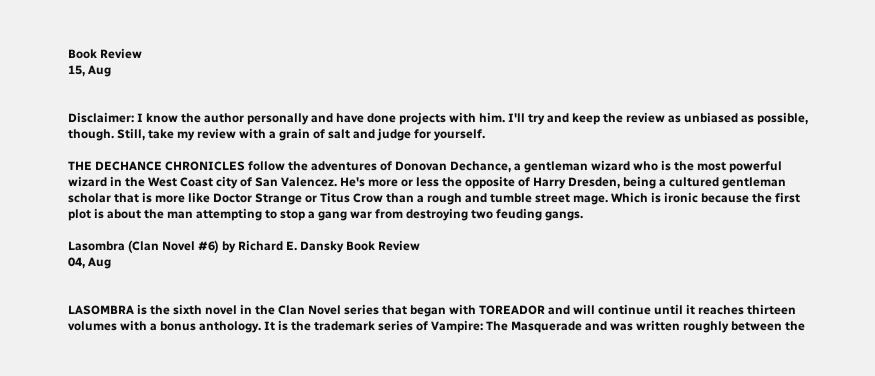Book Review
15, Aug


Disclaimer: I know the author personally and have done projects with him. I'll try and keep the review as unbiased as possible, though. Still, take my review with a grain of salt and judge for yourself.

THE DECHANCE CHRONICLES follow the adventures of Donovan Dechance, a gentleman wizard who is the most powerful wizard in the West Coast city of San Valencez. He's more or less the opposite of Harry Dresden, being a cultured gentleman scholar that is more like Doctor Strange or Titus Crow than a rough and tumble street mage. Which is ironic because the first plot is about the man attempting to stop a gang war from destroying two feuding gangs.

Lasombra (Clan Novel #6) by Richard E. Dansky Book Review
04, Aug


LASOMBRA is the sixth novel in the Clan Novel series that began with TOREADOR and will continue until it reaches thirteen volumes with a bonus anthology. It is the trademark series of Vampire: The Masquerade and was written roughly between the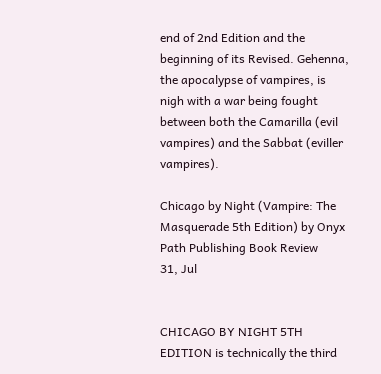end of 2nd Edition and the beginning of its Revised. Gehenna, the apocalypse of vampires, is nigh with a war being fought between both the Camarilla (evil vampires) and the Sabbat (eviller vampires).

Chicago by Night (Vampire: The Masquerade 5th Edition) by Onyx Path Publishing Book Review
31, Jul


CHICAGO BY NIGHT 5TH EDITION is technically the third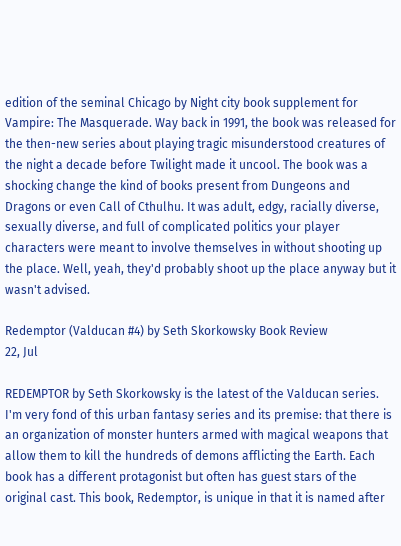edition of the seminal Chicago by Night city book supplement for Vampire: The Masquerade. Way back in 1991, the book was released for the then-new series about playing tragic misunderstood creatures of the night a decade before Twilight made it uncool. The book was a shocking change the kind of books present from Dungeons and Dragons or even Call of Cthulhu. It was adult, edgy, racially diverse, sexually diverse, and full of complicated politics your player characters were meant to involve themselves in without shooting up the place. Well, yeah, they'd probably shoot up the place anyway but it wasn't advised.

Redemptor (Valducan #4) by Seth Skorkowsky Book Review
22, Jul

REDEMPTOR by Seth Skorkowsky is the latest of the Valducan series. I'm very fond of this urban fantasy series and its premise: that there is an organization of monster hunters armed with magical weapons that allow them to kill the hundreds of demons afflicting the Earth. Each book has a different protagonist but often has guest stars of the original cast. This book, Redemptor, is unique in that it is named after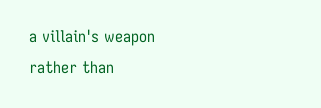a villain's weapon rather than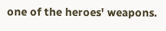one of the heroes' weapons.